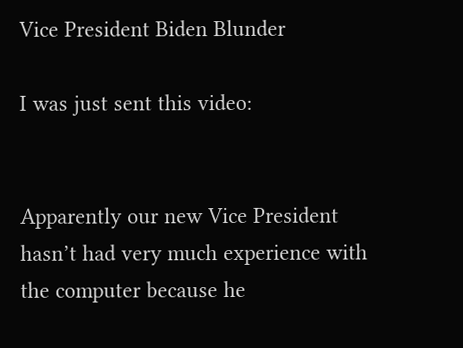Vice President Biden Blunder

I was just sent this video:


Apparently our new Vice President hasn’t had very much experience with the computer because he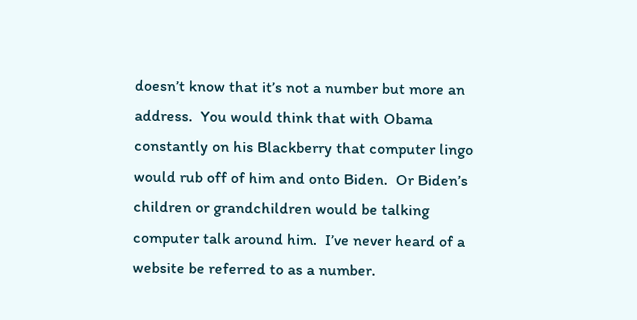doesn’t know that it’s not a number but more an address.  You would think that with Obama constantly on his Blackberry that computer lingo would rub off of him and onto Biden.  Or Biden’s children or grandchildren would be talking computer talk around him.  I’ve never heard of a website be referred to as a number.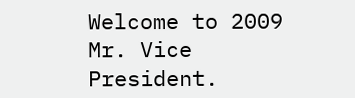Welcome to 2009 Mr. Vice President.